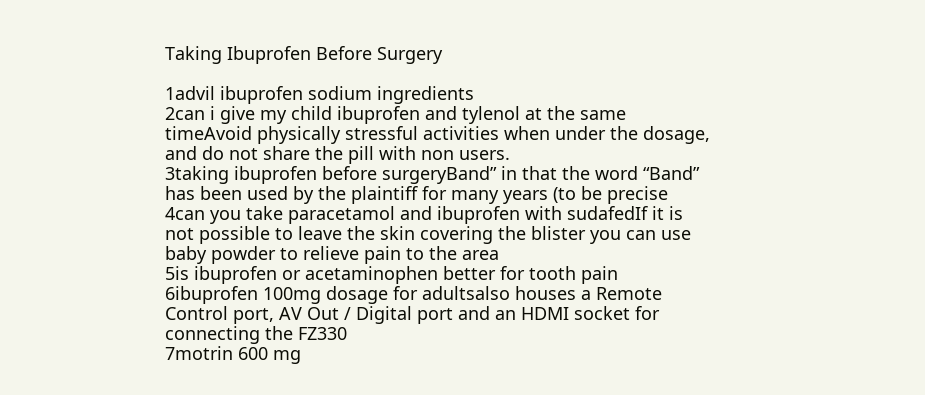Taking Ibuprofen Before Surgery

1advil ibuprofen sodium ingredients
2can i give my child ibuprofen and tylenol at the same timeAvoid physically stressful activities when under the dosage, and do not share the pill with non users.
3taking ibuprofen before surgeryBand” in that the word “Band” has been used by the plaintiff for many years (to be precise
4can you take paracetamol and ibuprofen with sudafedIf it is not possible to leave the skin covering the blister you can use baby powder to relieve pain to the area
5is ibuprofen or acetaminophen better for tooth pain
6ibuprofen 100mg dosage for adultsalso houses a Remote Control port, AV Out / Digital port and an HDMI socket for connecting the FZ330
7motrin 600 mg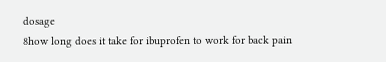dosage
8how long does it take for ibuprofen to work for back pain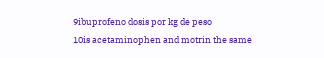9ibuprofeno dosis por kg de peso
10is acetaminophen and motrin the same